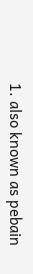1. also known as pebain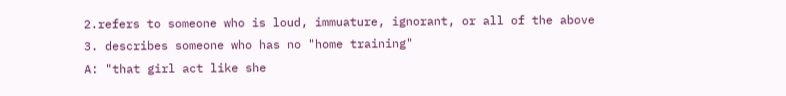2.refers to someone who is loud, immuature, ignorant, or all of the above
3. describes someone who has no "home training"
A: "that girl act like she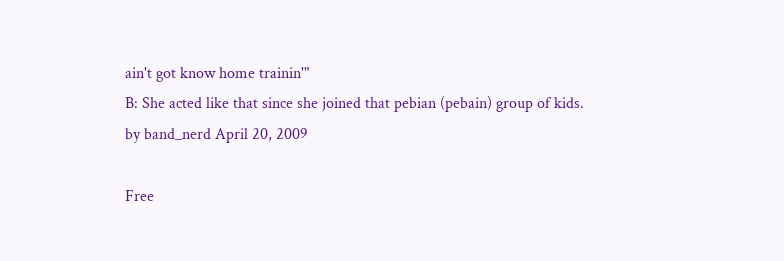ain't got know home trainin'"
B: She acted like that since she joined that pebian (pebain) group of kids.
by band_nerd April 20, 2009

Free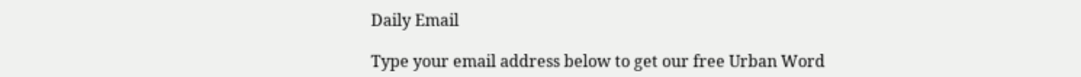Daily Email

Type your email address below to get our free Urban Word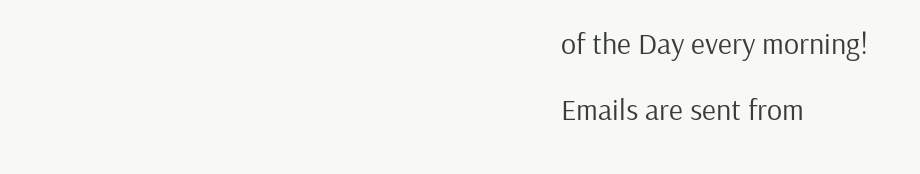of the Day every morning!

Emails are sent from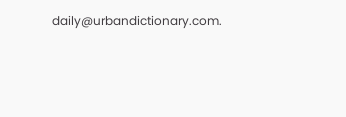daily@urbandictionary.com.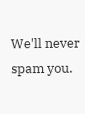We'll never spam you.